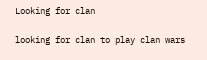Looking for clan

looking for clan to play clan wars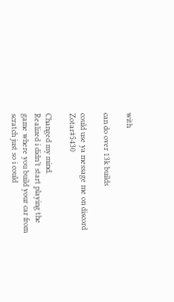with

can do over 13k builds

could use ya message me on discord Zotar#5430

Changed my mind.
Realized i didn’t start playing the game where you build your car from scratch just so i could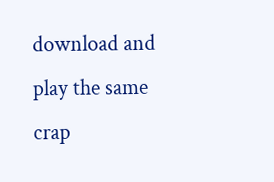download and play the same crap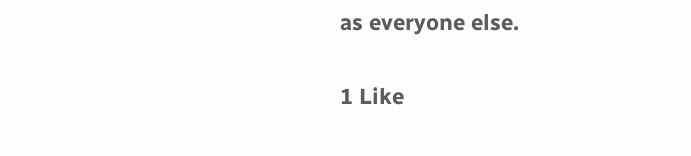as everyone else.

1 Like